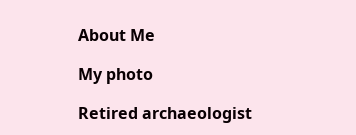About Me

My photo

Retired archaeologist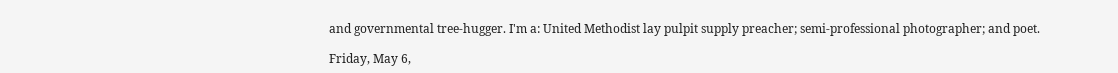and governmental tree-hugger. I'm a: United Methodist lay pulpit supply preacher; semi-professional photographer; and poet.

Friday, May 6,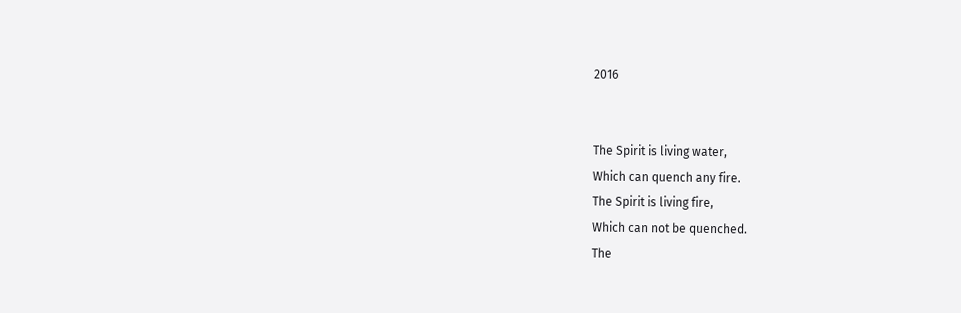2016


The Spirit is living water,
Which can quench any fire.
The Spirit is living fire,
Which can not be quenched.
The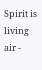Spirit is living air -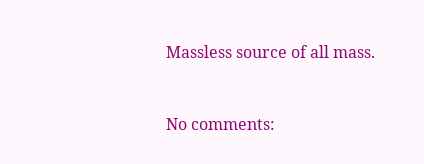Massless source of all mass.


No comments: